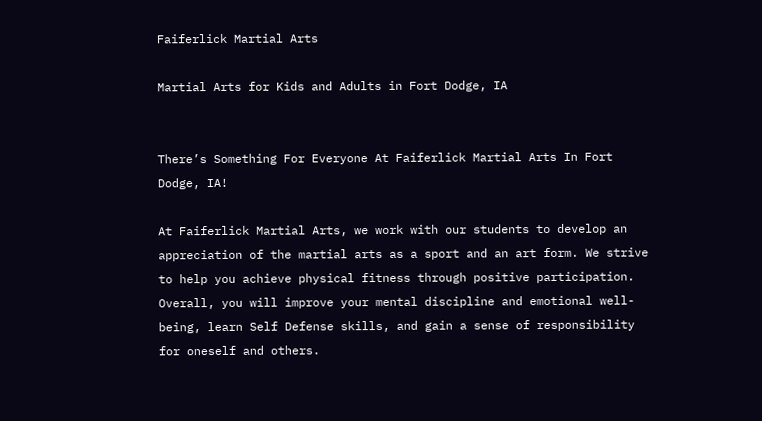Faiferlick Martial Arts

Martial Arts for Kids and Adults in Fort Dodge, IA


There’s Something For Everyone At Faiferlick Martial Arts In Fort Dodge, IA!

At Faiferlick Martial Arts, we work with our students to develop an appreciation of the martial arts as a sport and an art form. We strive to help you achieve physical fitness through positive participation. Overall, you will improve your mental discipline and emotional well-being, learn Self Defense skills, and gain a sense of responsibility for oneself and others.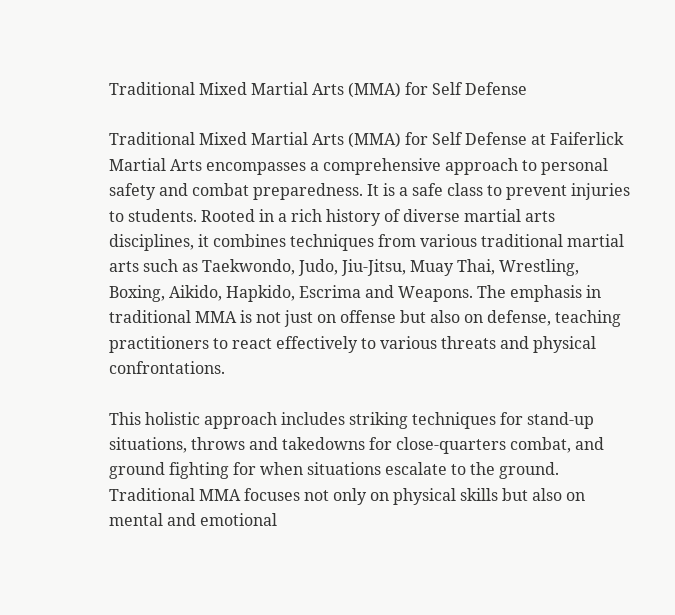Traditional Mixed Martial Arts (MMA) for Self Defense

Traditional Mixed Martial Arts (MMA) for Self Defense at Faiferlick Martial Arts encompasses a comprehensive approach to personal safety and combat preparedness. It is a safe class to prevent injuries to students. Rooted in a rich history of diverse martial arts disciplines, it combines techniques from various traditional martial arts such as Taekwondo, Judo, Jiu-Jitsu, Muay Thai, Wrestling, Boxing, Aikido, Hapkido, Escrima and Weapons. The emphasis in traditional MMA is not just on offense but also on defense, teaching practitioners to react effectively to various threats and physical confrontations.

This holistic approach includes striking techniques for stand-up situations, throws and takedowns for close-quarters combat, and ground fighting for when situations escalate to the ground. Traditional MMA focuses not only on physical skills but also on mental and emotional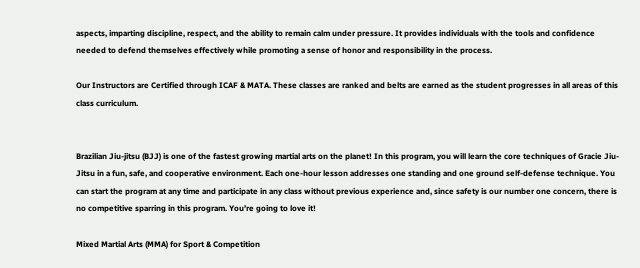aspects, imparting discipline, respect, and the ability to remain calm under pressure. It provides individuals with the tools and confidence needed to defend themselves effectively while promoting a sense of honor and responsibility in the process.

Our Instructors are Certified through ICAF & MATA. These classes are ranked and belts are earned as the student progresses in all areas of this class curriculum.


Brazilian Jiu-jitsu (BJJ) is one of the fastest growing martial arts on the planet! In this program, you will learn the core techniques of Gracie Jiu-Jitsu in a fun, safe, and cooperative environment. Each one-hour lesson addresses one standing and one ground self-defense technique. You can start the program at any time and participate in any class without previous experience and, since safety is our number one concern, there is no competitive sparring in this program. You’re going to love it!

Mixed Martial Arts (MMA) for Sport & Competition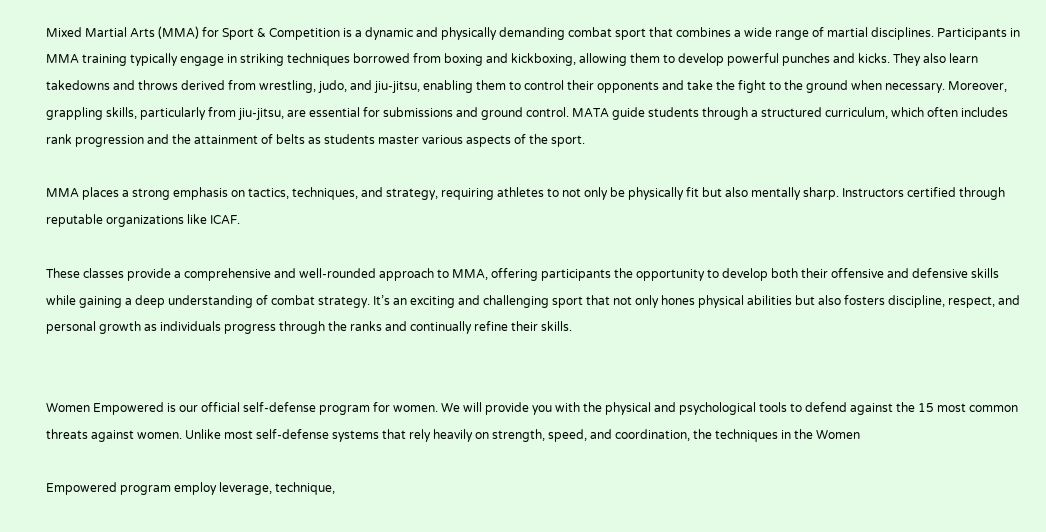Mixed Martial Arts (MMA) for Sport & Competition is a dynamic and physically demanding combat sport that combines a wide range of martial disciplines. Participants in MMA training typically engage in striking techniques borrowed from boxing and kickboxing, allowing them to develop powerful punches and kicks. They also learn takedowns and throws derived from wrestling, judo, and jiu-jitsu, enabling them to control their opponents and take the fight to the ground when necessary. Moreover, grappling skills, particularly from jiu-jitsu, are essential for submissions and ground control. MATA guide students through a structured curriculum, which often includes rank progression and the attainment of belts as students master various aspects of the sport.

MMA places a strong emphasis on tactics, techniques, and strategy, requiring athletes to not only be physically fit but also mentally sharp. Instructors certified through reputable organizations like ICAF.

These classes provide a comprehensive and well-rounded approach to MMA, offering participants the opportunity to develop both their offensive and defensive skills while gaining a deep understanding of combat strategy. It’s an exciting and challenging sport that not only hones physical abilities but also fosters discipline, respect, and personal growth as individuals progress through the ranks and continually refine their skills.


Women Empowered is our official self-defense program for women. We will provide you with the physical and psychological tools to defend against the 15 most common threats against women. Unlike most self-defense systems that rely heavily on strength, speed, and coordination, the techniques in the Women

Empowered program employ leverage, technique,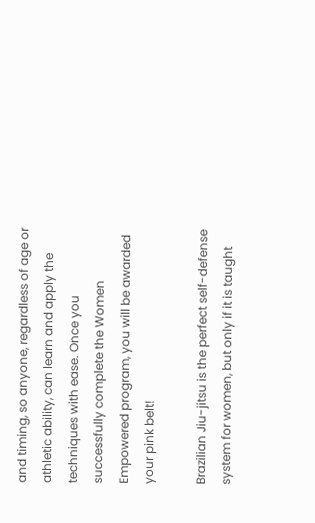and timing, so anyone, regardless of age or athletic ability, can learn and apply the techniques with ease. Once you successfully complete the Women Empowered program, you will be awarded your pink belt!

Brazilian Jiu-jitsu is the perfect self-defense system for women, but only if it is taught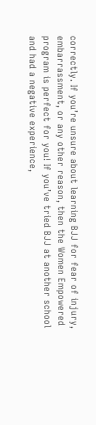correctly. If you’re unsure about learning BJJ for fear of injury, embarrassment, or any other reason, then the Women Empowered program is perfect for you! If you’ve tried BJJ at another school and had a negative experience,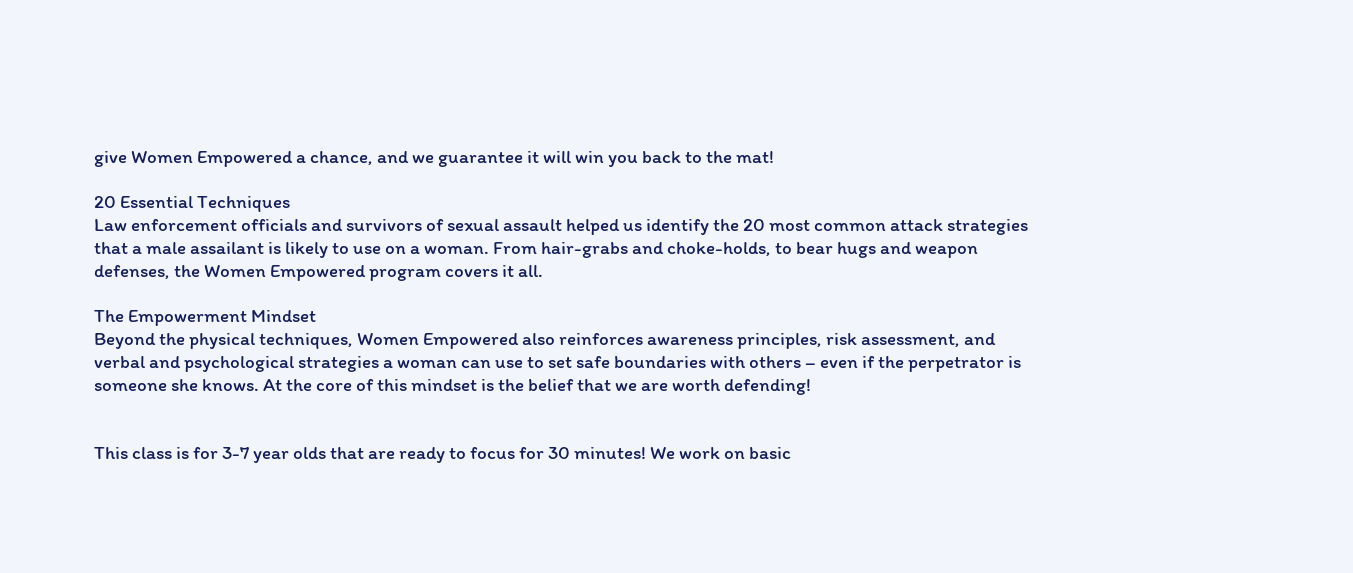give Women Empowered a chance, and we guarantee it will win you back to the mat!

20 Essential Techniques
Law enforcement officials and survivors of sexual assault helped us identify the 20 most common attack strategies that a male assailant is likely to use on a woman. From hair-grabs and choke-holds, to bear hugs and weapon defenses, the Women Empowered program covers it all.

The Empowerment Mindset
Beyond the physical techniques, Women Empowered also reinforces awareness principles, risk assessment, and verbal and psychological strategies a woman can use to set safe boundaries with others – even if the perpetrator is someone she knows. At the core of this mindset is the belief that we are worth defending!


This class is for 3-7 year olds that are ready to focus for 30 minutes! We work on basic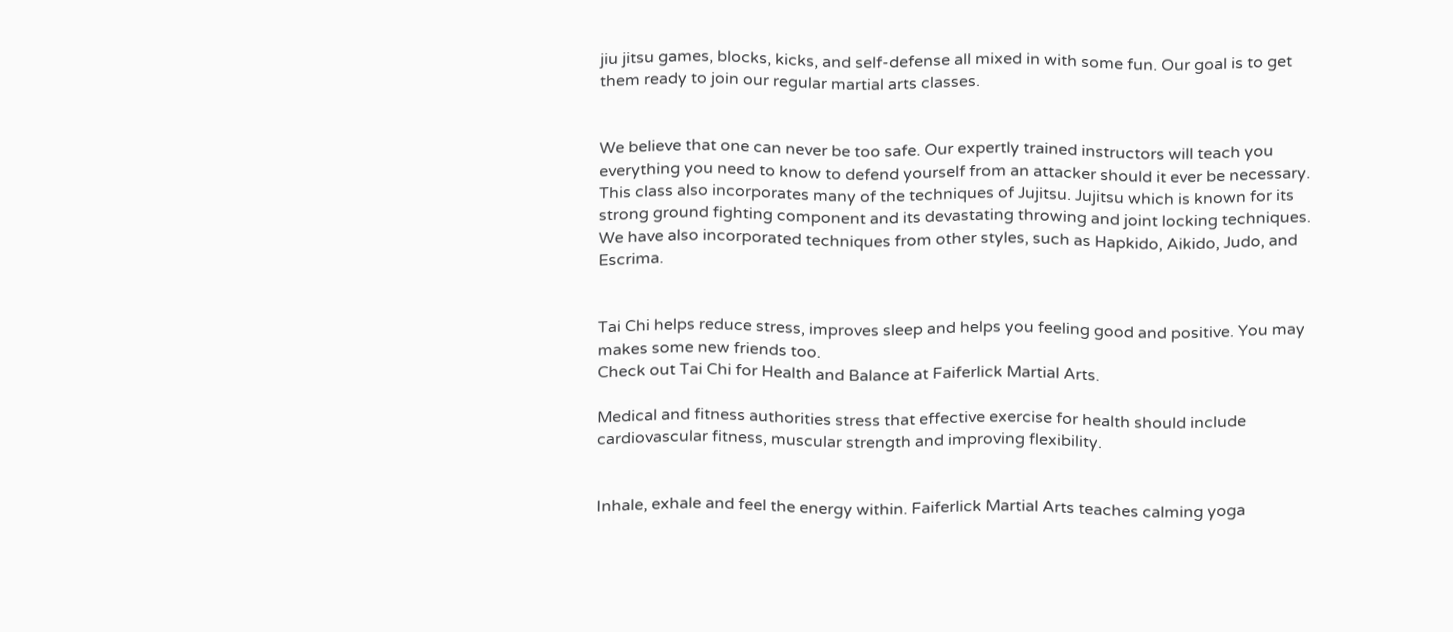jiu jitsu games, blocks, kicks, and self-defense all mixed in with some fun. Our goal is to get them ready to join our regular martial arts classes.


We believe that one can never be too safe. Our expertly trained instructors will teach you everything you need to know to defend yourself from an attacker should it ever be necessary. This class also incorporates many of the techniques of Jujitsu. Jujitsu which is known for its strong ground fighting component and its devastating throwing and joint locking techniques. We have also incorporated techniques from other styles, such as Hapkido, Aikido, Judo, and Escrima.


Tai Chi helps reduce stress, improves sleep and helps you feeling good and positive. You may makes some new friends too.
Check out Tai Chi for Health and Balance at Faiferlick Martial Arts.

Medical and fitness authorities stress that effective exercise for health should include cardiovascular fitness, muscular strength and improving flexibility.


Inhale, exhale and feel the energy within. Faiferlick Martial Arts teaches calming yoga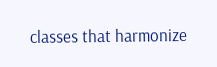classes that harmonize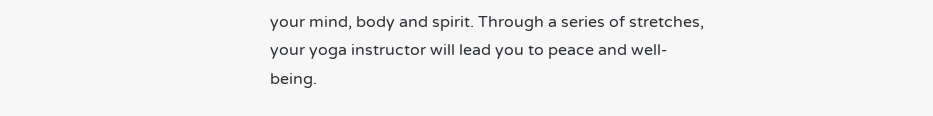your mind, body and spirit. Through a series of stretches, your yoga instructor will lead you to peace and well-being.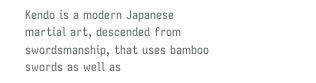Kendo is a modern Japanese martial art, descended from swordsmanship, that uses bamboo swords as well as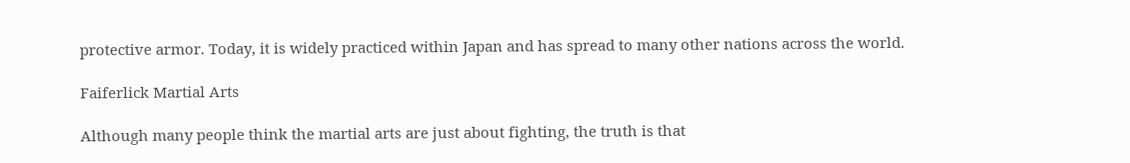protective armor. Today, it is widely practiced within Japan and has spread to many other nations across the world.

Faiferlick Martial Arts

Although many people think the martial arts are just about fighting, the truth is that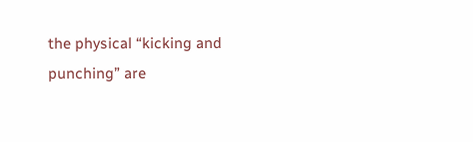the physical “kicking and punching” are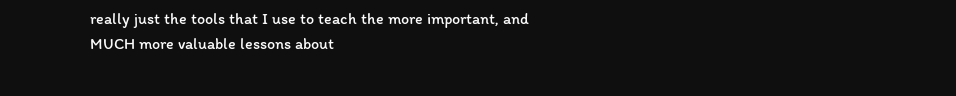really just the tools that I use to teach the more important, and MUCH more valuable lessons about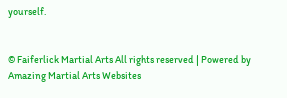yourself.


© Faiferlick Martial Arts All rights reserved | Powered by Amazing Martial Arts Websites